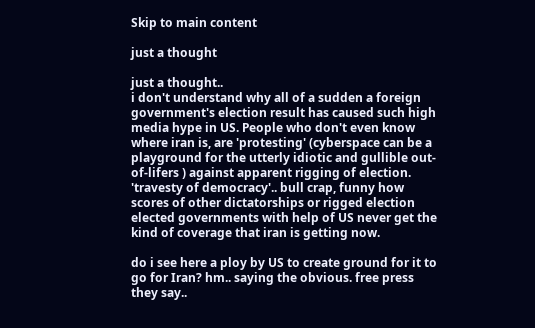Skip to main content

just a thought

just a thought..
i don't understand why all of a sudden a foreign government's election result has caused such high media hype in US. People who don't even know where iran is, are 'protesting' (cyberspace can be a playground for the utterly idiotic and gullible out-of-lifers ) against apparent rigging of election. 'travesty of democracy'.. bull crap, funny how scores of other dictatorships or rigged election elected governments with help of US never get the kind of coverage that iran is getting now.

do i see here a ploy by US to create ground for it to go for Iran? hm.. saying the obvious. free press they say..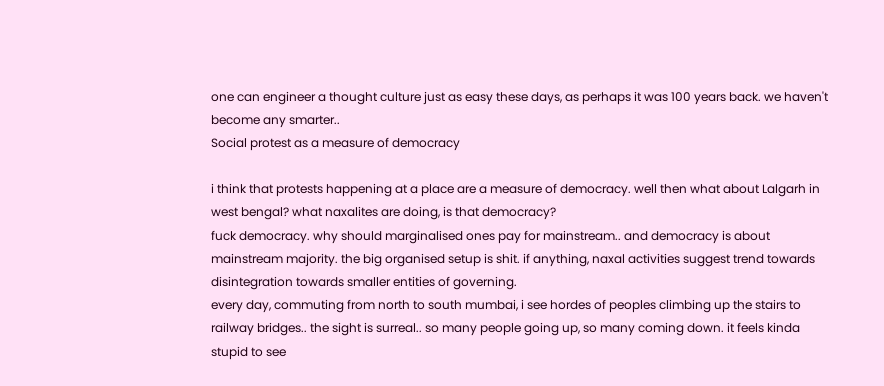one can engineer a thought culture just as easy these days, as perhaps it was 100 years back. we haven't become any smarter..
Social protest as a measure of democracy

i think that protests happening at a place are a measure of democracy. well then what about Lalgarh in west bengal? what naxalites are doing, is that democracy?
fuck democracy. why should marginalised ones pay for mainstream.. and democracy is about mainstream majority. the big organised setup is shit. if anything, naxal activities suggest trend towards disintegration towards smaller entities of governing.
every day, commuting from north to south mumbai, i see hordes of peoples climbing up the stairs to railway bridges.. the sight is surreal.. so many people going up, so many coming down. it feels kinda stupid to see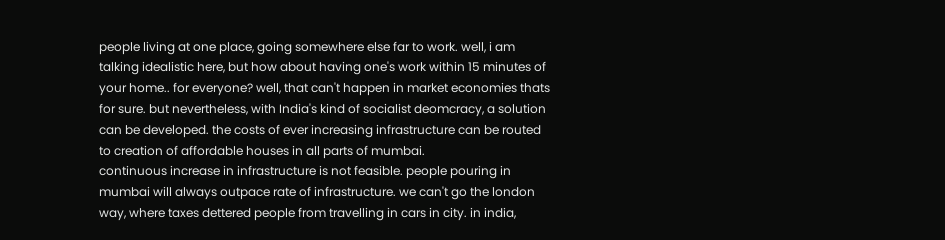people living at one place, going somewhere else far to work. well, i am talking idealistic here, but how about having one's work within 15 minutes of your home.. for everyone? well, that can't happen in market economies thats for sure. but nevertheless, with India's kind of socialist deomcracy, a solution can be developed. the costs of ever increasing infrastructure can be routed to creation of affordable houses in all parts of mumbai.
continuous increase in infrastructure is not feasible. people pouring in mumbai will always outpace rate of infrastructure. we can't go the london way, where taxes dettered people from travelling in cars in city. in india,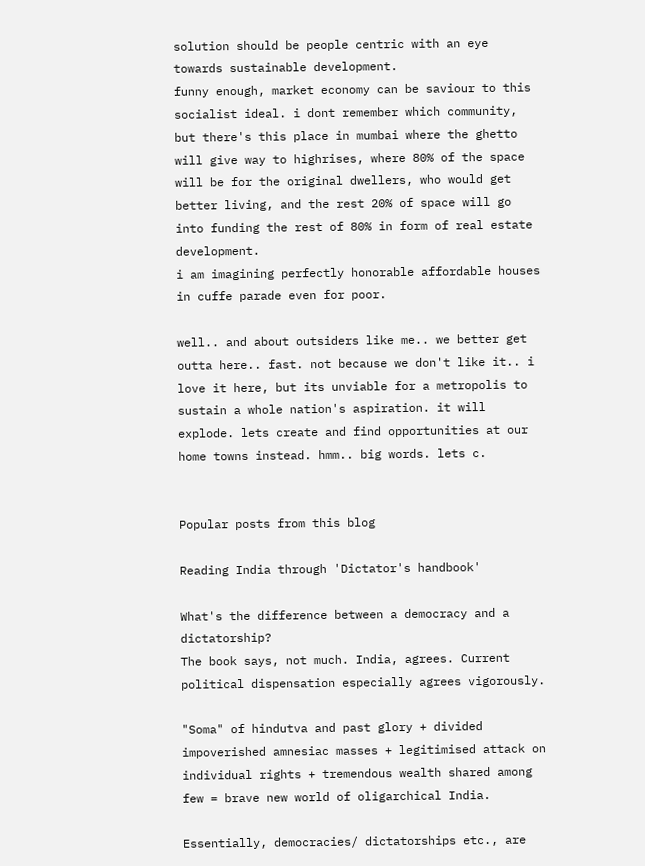solution should be people centric with an eye towards sustainable development.
funny enough, market economy can be saviour to this socialist ideal. i dont remember which community, but there's this place in mumbai where the ghetto will give way to highrises, where 80% of the space will be for the original dwellers, who would get better living, and the rest 20% of space will go into funding the rest of 80% in form of real estate development.
i am imagining perfectly honorable affordable houses in cuffe parade even for poor.

well.. and about outsiders like me.. we better get outta here.. fast. not because we don't like it.. i love it here, but its unviable for a metropolis to sustain a whole nation's aspiration. it will explode. lets create and find opportunities at our home towns instead. hmm.. big words. lets c.


Popular posts from this blog

Reading India through 'Dictator's handbook'

What's the difference between a democracy and a dictatorship?
The book says, not much. India, agrees. Current political dispensation especially agrees vigorously.

"Soma" of hindutva and past glory + divided impoverished amnesiac masses + legitimised attack on individual rights + tremendous wealth shared among few = brave new world of oligarchical India.

Essentially, democracies/ dictatorships etc., are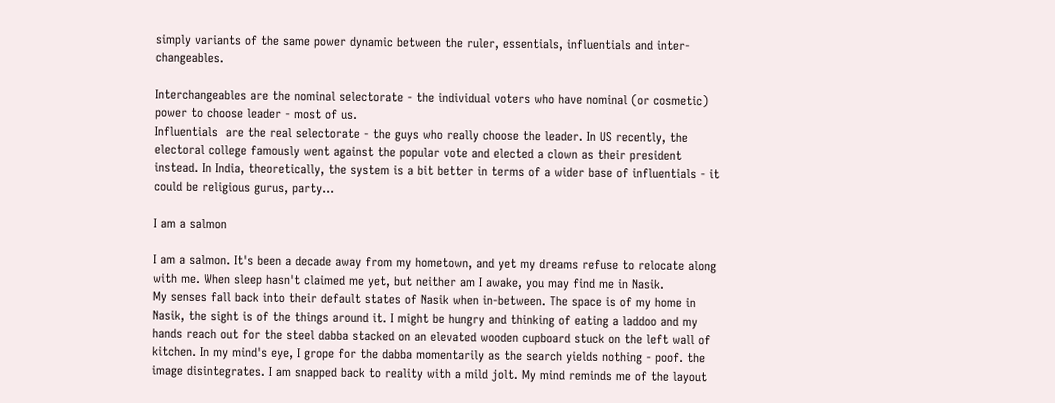simply variants of the same power dynamic between the ruler, essentials, influentials and inter-changeables.

Interchangeables are the nominal selectorate - the individual voters who have nominal (or cosmetic) power to choose leader - most of us.
Influentials  are the real selectorate - the guys who really choose the leader. In US recently, the electoral college famously went against the popular vote and elected a clown as their president instead. In India, theoretically, the system is a bit better in terms of a wider base of influentials - it could be religious gurus, party…

I am a salmon

I am a salmon. It's been a decade away from my hometown, and yet my dreams refuse to relocate along with me. When sleep hasn't claimed me yet, but neither am I awake, you may find me in Nasik.
My senses fall back into their default states of Nasik when in-between. The space is of my home in Nasik, the sight is of the things around it. I might be hungry and thinking of eating a laddoo and my hands reach out for the steel dabba stacked on an elevated wooden cupboard stuck on the left wall of kitchen. In my mind's eye, I grope for the dabba momentarily as the search yields nothing - poof. the image disintegrates. I am snapped back to reality with a mild jolt. My mind reminds me of the layout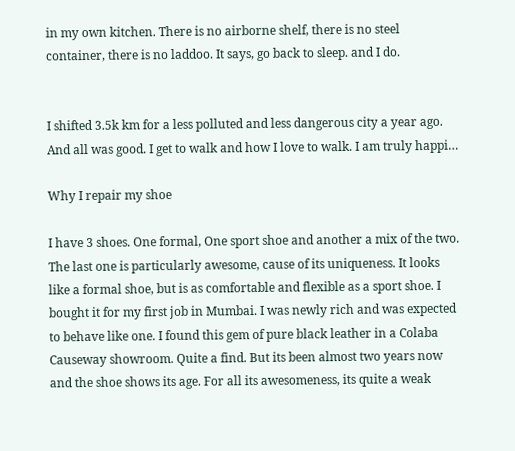in my own kitchen. There is no airborne shelf, there is no steel container, there is no laddoo. It says, go back to sleep. and I do.


I shifted 3.5k km for a less polluted and less dangerous city a year ago.
And all was good. I get to walk and how I love to walk. I am truly happi…

Why I repair my shoe

I have 3 shoes. One formal, One sport shoe and another a mix of the two. The last one is particularly awesome, cause of its uniqueness. It looks like a formal shoe, but is as comfortable and flexible as a sport shoe. I bought it for my first job in Mumbai. I was newly rich and was expected to behave like one. I found this gem of pure black leather in a Colaba Causeway showroom. Quite a find. But its been almost two years now and the shoe shows its age. For all its awesomeness, its quite a weak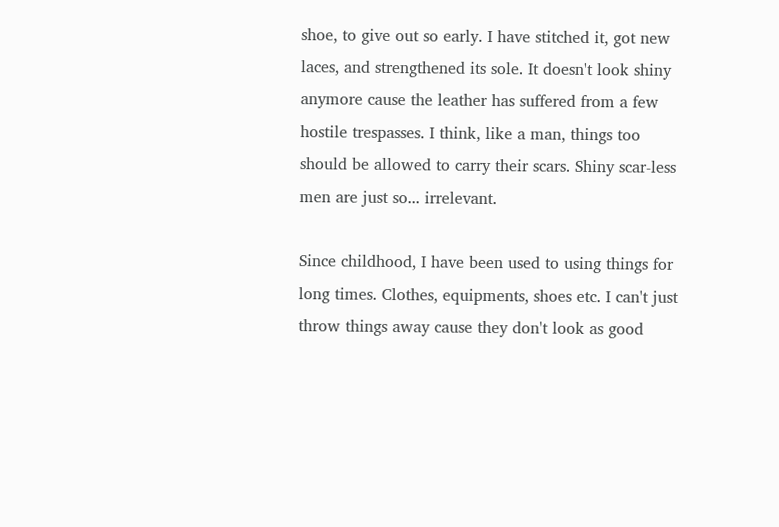shoe, to give out so early. I have stitched it, got new laces, and strengthened its sole. It doesn't look shiny anymore cause the leather has suffered from a few hostile trespasses. I think, like a man, things too should be allowed to carry their scars. Shiny scar-less men are just so... irrelevant.

Since childhood, I have been used to using things for long times. Clothes, equipments, shoes etc. I can't just throw things away cause they don't look as good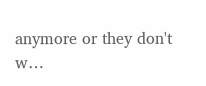anymore or they don't w…